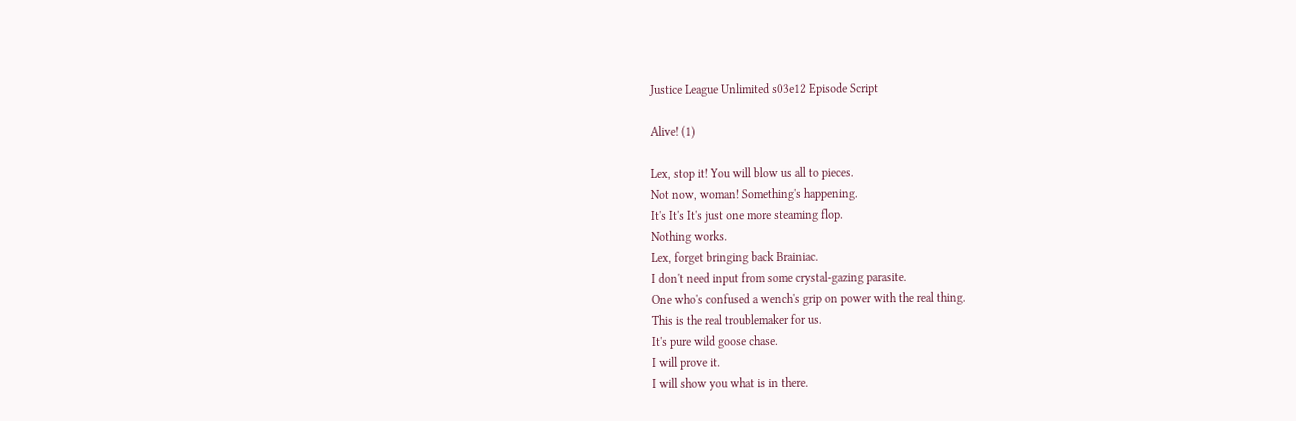Justice League Unlimited s03e12 Episode Script

Alive! (1)

Lex, stop it! You will blow us all to pieces.
Not now, woman! Something's happening.
It's It's It's just one more steaming flop.
Nothing works.
Lex, forget bringing back Brainiac.
I don't need input from some crystal-gazing parasite.
One who's confused a wench's grip on power with the real thing.
This is the real troublemaker for us.
It's pure wild goose chase.
I will prove it.
I will show you what is in there.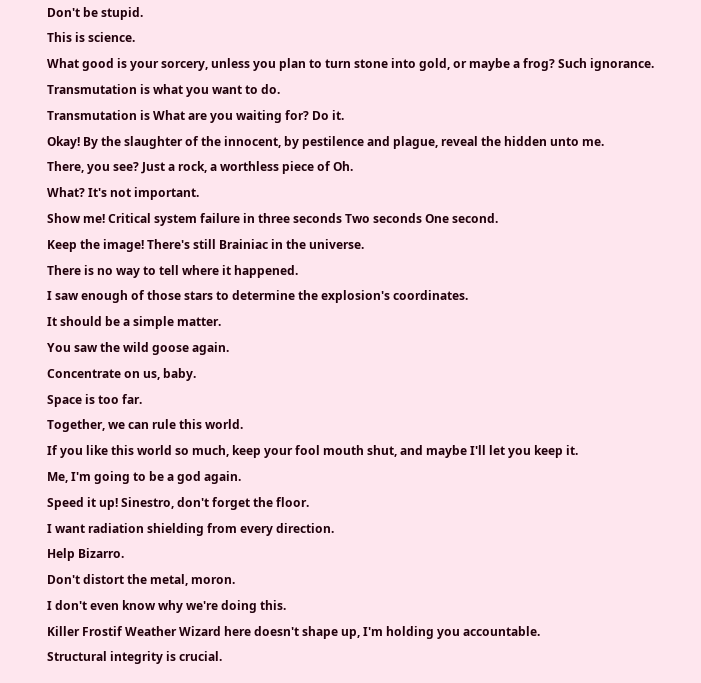Don't be stupid.
This is science.
What good is your sorcery, unless you plan to turn stone into gold, or maybe a frog? Such ignorance.
Transmutation is what you want to do.
Transmutation is What are you waiting for? Do it.
Okay! By the slaughter of the innocent, by pestilence and plague, reveal the hidden unto me.
There, you see? Just a rock, a worthless piece of Oh.
What? It's not important.
Show me! Critical system failure in three seconds Two seconds One second.
Keep the image! There's still Brainiac in the universe.
There is no way to tell where it happened.
I saw enough of those stars to determine the explosion's coordinates.
It should be a simple matter.
You saw the wild goose again.
Concentrate on us, baby.
Space is too far.
Together, we can rule this world.
If you like this world so much, keep your fool mouth shut, and maybe I'll let you keep it.
Me, I'm going to be a god again.
Speed it up! Sinestro, don't forget the floor.
I want radiation shielding from every direction.
Help Bizarro.
Don't distort the metal, moron.
I don't even know why we're doing this.
Killer Frostif Weather Wizard here doesn't shape up, I'm holding you accountable.
Structural integrity is crucial.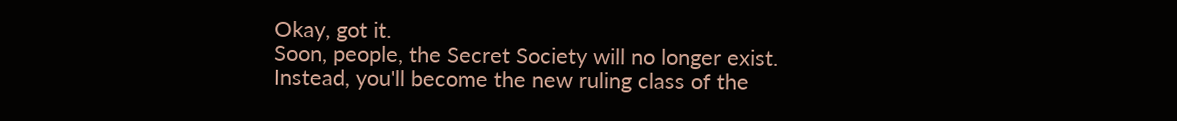Okay, got it.
Soon, people, the Secret Society will no longer exist.
Instead, you'll become the new ruling class of the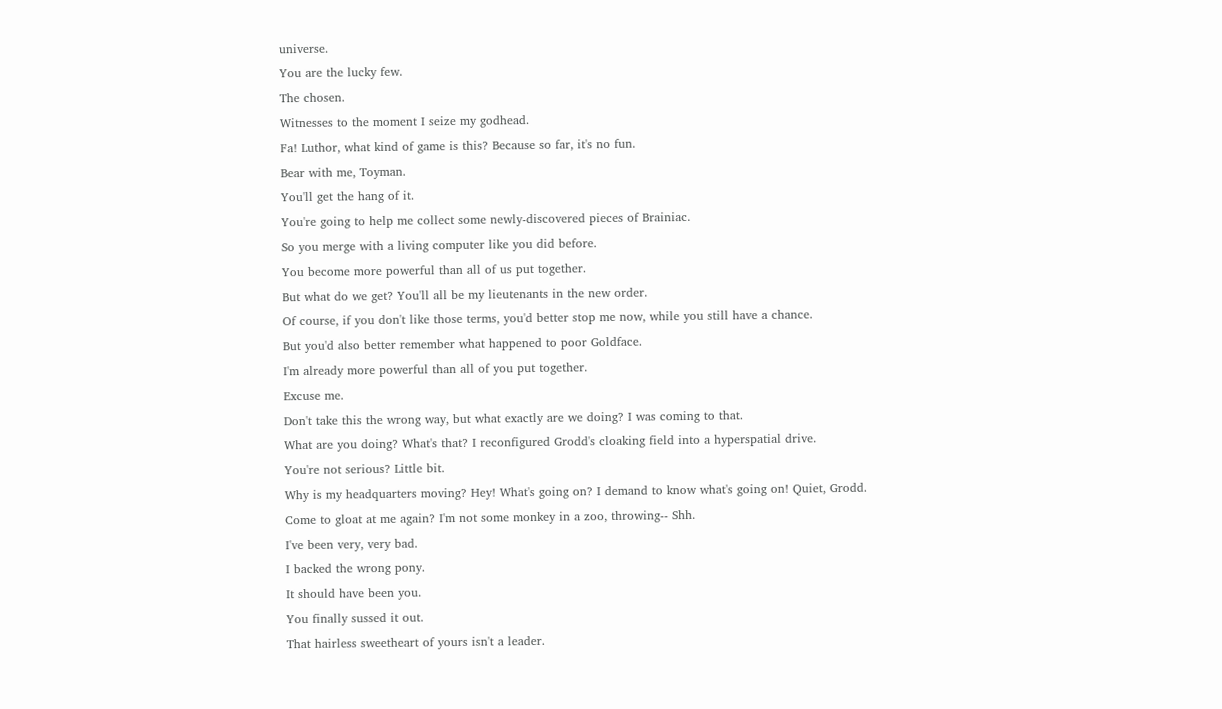universe.
You are the lucky few.
The chosen.
Witnesses to the moment I seize my godhead.
Fa! Luthor, what kind of game is this? Because so far, it's no fun.
Bear with me, Toyman.
You'll get the hang of it.
You're going to help me collect some newly-discovered pieces of Brainiac.
So you merge with a living computer like you did before.
You become more powerful than all of us put together.
But what do we get? You'll all be my lieutenants in the new order.
Of course, if you don't like those terms, you'd better stop me now, while you still have a chance.
But you'd also better remember what happened to poor Goldface.
I'm already more powerful than all of you put together.
Excuse me.
Don't take this the wrong way, but what exactly are we doing? I was coming to that.
What are you doing? What's that? I reconfigured Grodd's cloaking field into a hyperspatial drive.
You're not serious? Little bit.
Why is my headquarters moving? Hey! What's going on? I demand to know what's going on! Quiet, Grodd.
Come to gloat at me again? I'm not some monkey in a zoo, throwing-- Shh.
I've been very, very bad.
I backed the wrong pony.
It should have been you.
You finally sussed it out.
That hairless sweetheart of yours isn't a leader.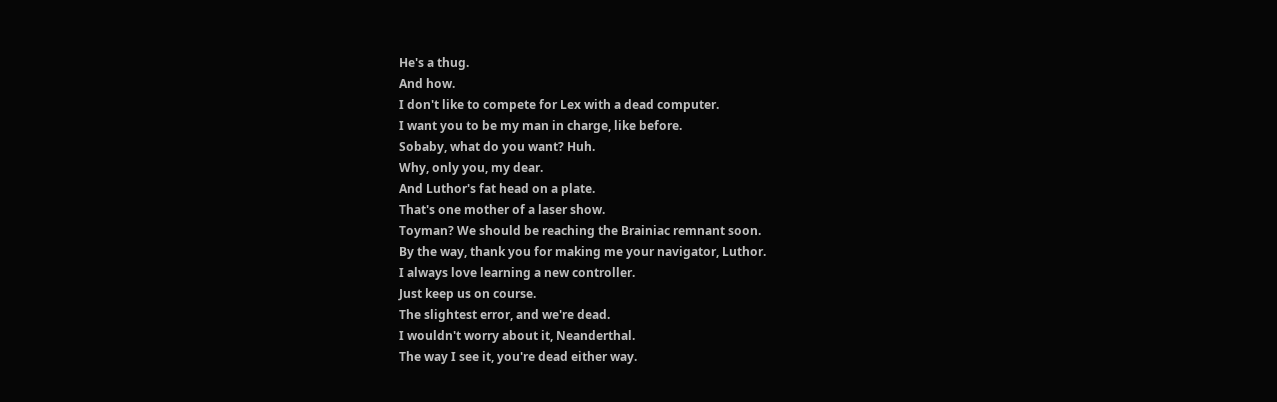He's a thug.
And how.
I don't like to compete for Lex with a dead computer.
I want you to be my man in charge, like before.
Sobaby, what do you want? Huh.
Why, only you, my dear.
And Luthor's fat head on a plate.
That's one mother of a laser show.
Toyman? We should be reaching the Brainiac remnant soon.
By the way, thank you for making me your navigator, Luthor.
I always love learning a new controller.
Just keep us on course.
The slightest error, and we're dead.
I wouldn't worry about it, Neanderthal.
The way I see it, you're dead either way.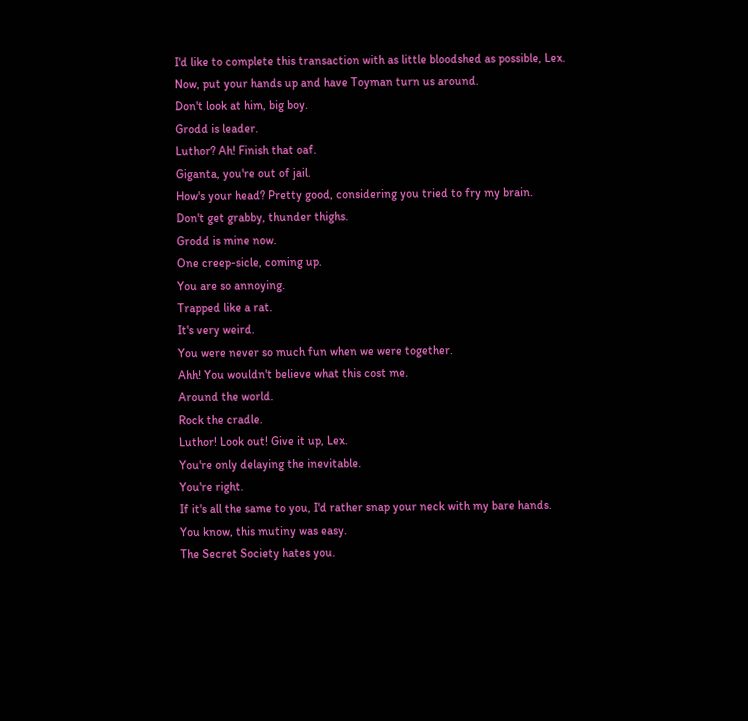I'd like to complete this transaction with as little bloodshed as possible, Lex.
Now, put your hands up and have Toyman turn us around.
Don't look at him, big boy.
Grodd is leader.
Luthor? Ah! Finish that oaf.
Giganta, you're out of jail.
How's your head? Pretty good, considering you tried to fry my brain.
Don't get grabby, thunder thighs.
Grodd is mine now.
One creep-sicle, coming up.
You are so annoying.
Trapped like a rat.
It's very weird.
You were never so much fun when we were together.
Ahh! You wouldn't believe what this cost me.
Around the world.
Rock the cradle.
Luthor! Look out! Give it up, Lex.
You're only delaying the inevitable.
You're right.
If it's all the same to you, I'd rather snap your neck with my bare hands.
You know, this mutiny was easy.
The Secret Society hates you.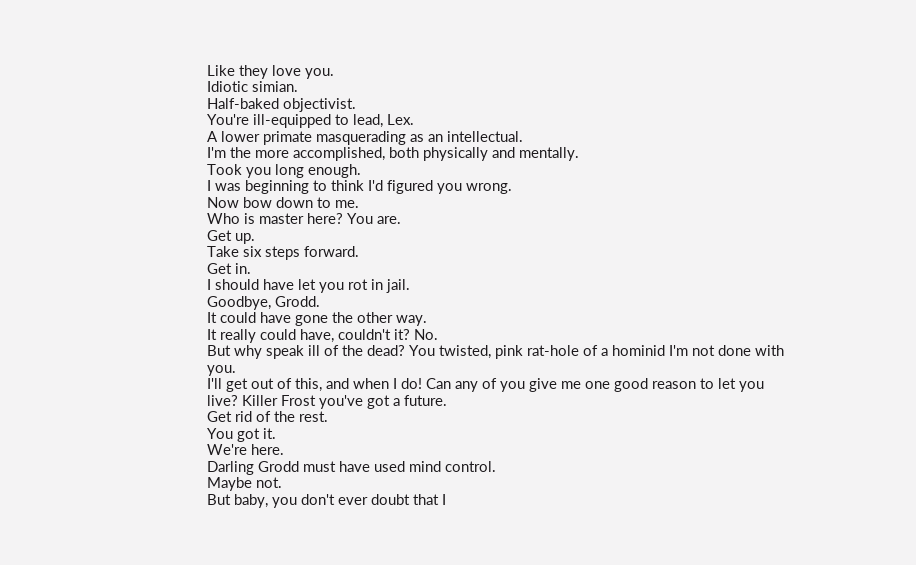Like they love you.
Idiotic simian.
Half-baked objectivist.
You're ill-equipped to lead, Lex.
A lower primate masquerading as an intellectual.
I'm the more accomplished, both physically and mentally.
Took you long enough.
I was beginning to think I'd figured you wrong.
Now bow down to me.
Who is master here? You are.
Get up.
Take six steps forward.
Get in.
I should have let you rot in jail.
Goodbye, Grodd.
It could have gone the other way.
It really could have, couldn't it? No.
But why speak ill of the dead? You twisted, pink rat-hole of a hominid I'm not done with you.
I'll get out of this, and when I do! Can any of you give me one good reason to let you live? Killer Frost you've got a future.
Get rid of the rest.
You got it.
We're here.
Darling Grodd must have used mind control.
Maybe not.
But baby, you don't ever doubt that I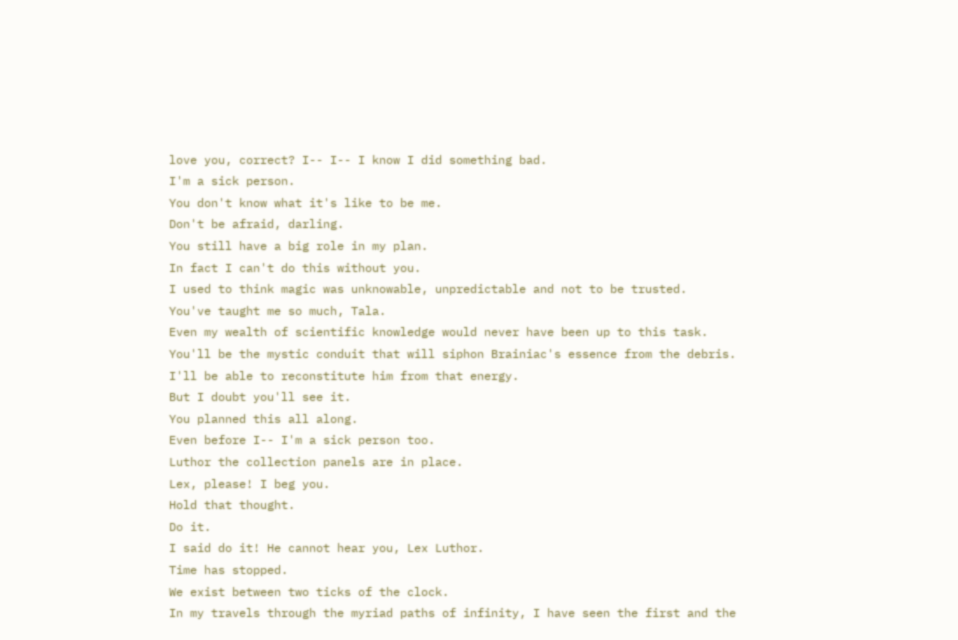love you, correct? I-- I-- I know I did something bad.
I'm a sick person.
You don't know what it's like to be me.
Don't be afraid, darling.
You still have a big role in my plan.
In fact I can't do this without you.
I used to think magic was unknowable, unpredictable and not to be trusted.
You've taught me so much, Tala.
Even my wealth of scientific knowledge would never have been up to this task.
You'll be the mystic conduit that will siphon Brainiac's essence from the debris.
I'll be able to reconstitute him from that energy.
But I doubt you'll see it.
You planned this all along.
Even before I-- I'm a sick person too.
Luthor the collection panels are in place.
Lex, please! I beg you.
Hold that thought.
Do it.
I said do it! He cannot hear you, Lex Luthor.
Time has stopped.
We exist between two ticks of the clock.
In my travels through the myriad paths of infinity, I have seen the first and the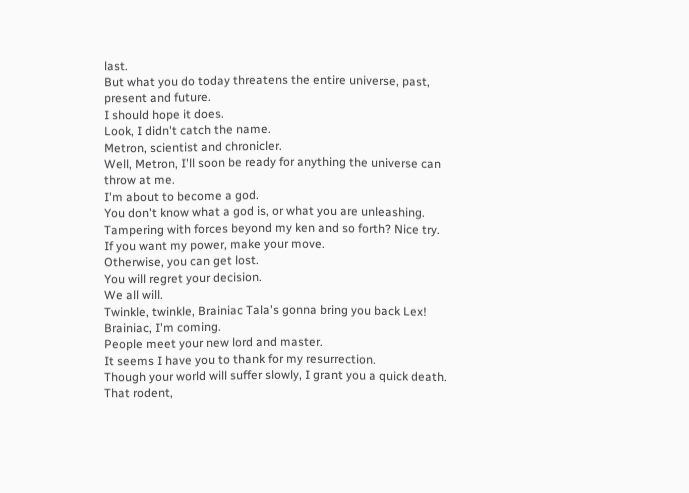last.
But what you do today threatens the entire universe, past, present and future.
I should hope it does.
Look, I didn't catch the name.
Metron, scientist and chronicler.
Well, Metron, I'll soon be ready for anything the universe can throw at me.
I'm about to become a god.
You don't know what a god is, or what you are unleashing.
Tampering with forces beyond my ken and so forth? Nice try.
If you want my power, make your move.
Otherwise, you can get lost.
You will regret your decision.
We all will.
Twinkle, twinkle, Brainiac Tala's gonna bring you back Lex! Brainiac, I'm coming.
People meet your new lord and master.
It seems I have you to thank for my resurrection.
Though your world will suffer slowly, I grant you a quick death.
That rodent,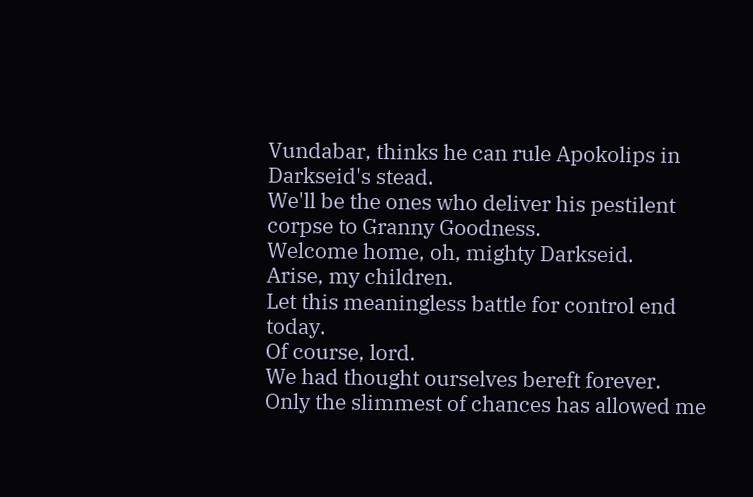Vundabar, thinks he can rule Apokolips in Darkseid's stead.
We'll be the ones who deliver his pestilent corpse to Granny Goodness.
Welcome home, oh, mighty Darkseid.
Arise, my children.
Let this meaningless battle for control end today.
Of course, lord.
We had thought ourselves bereft forever.
Only the slimmest of chances has allowed me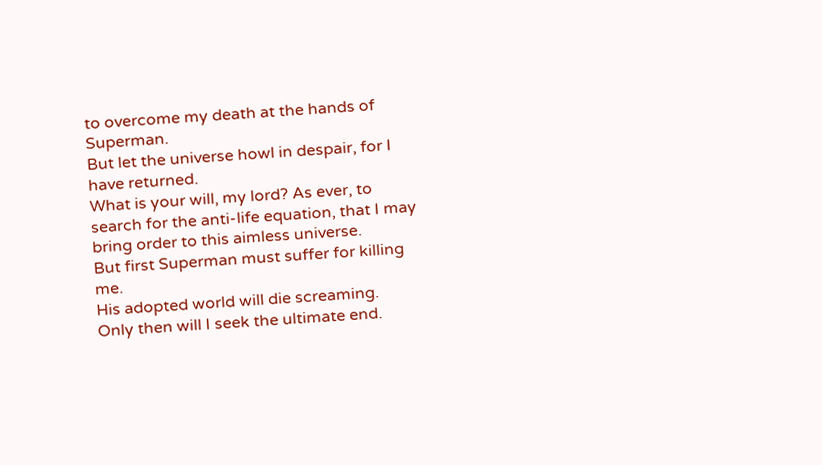to overcome my death at the hands of Superman.
But let the universe howl in despair, for I have returned.
What is your will, my lord? As ever, to search for the anti-life equation, that I may bring order to this aimless universe.
But first Superman must suffer for killing me.
His adopted world will die screaming.
Only then will I seek the ultimate end.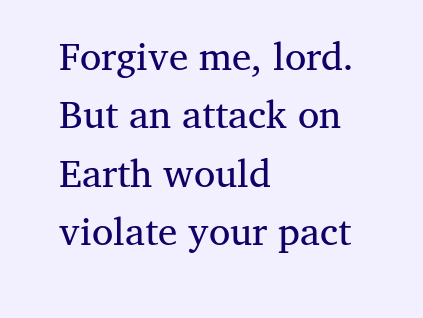Forgive me, lord.
But an attack on Earth would violate your pact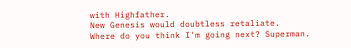with Highfather.
New Genesis would doubtless retaliate.
Where do you think I'm going next? Superman.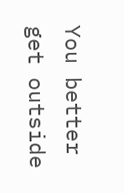You better get outside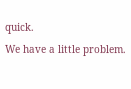quick.
We have a little problem.